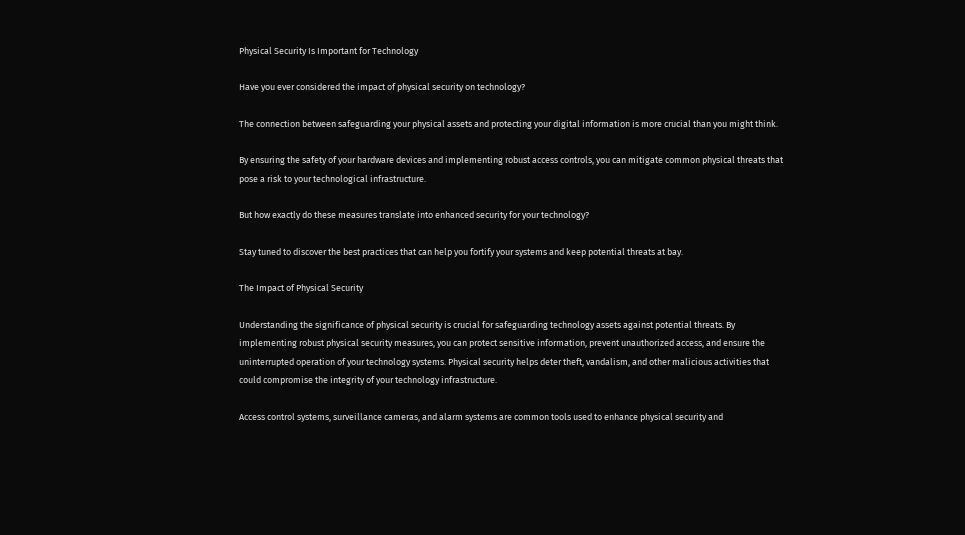Physical Security Is Important for Technology

Have you ever considered the impact of physical security on technology?

The connection between safeguarding your physical assets and protecting your digital information is more crucial than you might think.

By ensuring the safety of your hardware devices and implementing robust access controls, you can mitigate common physical threats that pose a risk to your technological infrastructure.

But how exactly do these measures translate into enhanced security for your technology?

Stay tuned to discover the best practices that can help you fortify your systems and keep potential threats at bay.

The Impact of Physical Security

Understanding the significance of physical security is crucial for safeguarding technology assets against potential threats. By implementing robust physical security measures, you can protect sensitive information, prevent unauthorized access, and ensure the uninterrupted operation of your technology systems. Physical security helps deter theft, vandalism, and other malicious activities that could compromise the integrity of your technology infrastructure.

Access control systems, surveillance cameras, and alarm systems are common tools used to enhance physical security and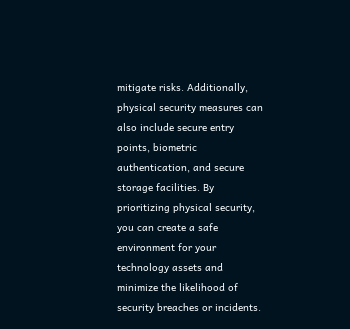mitigate risks. Additionally, physical security measures can also include secure entry points, biometric authentication, and secure storage facilities. By prioritizing physical security, you can create a safe environment for your technology assets and minimize the likelihood of security breaches or incidents.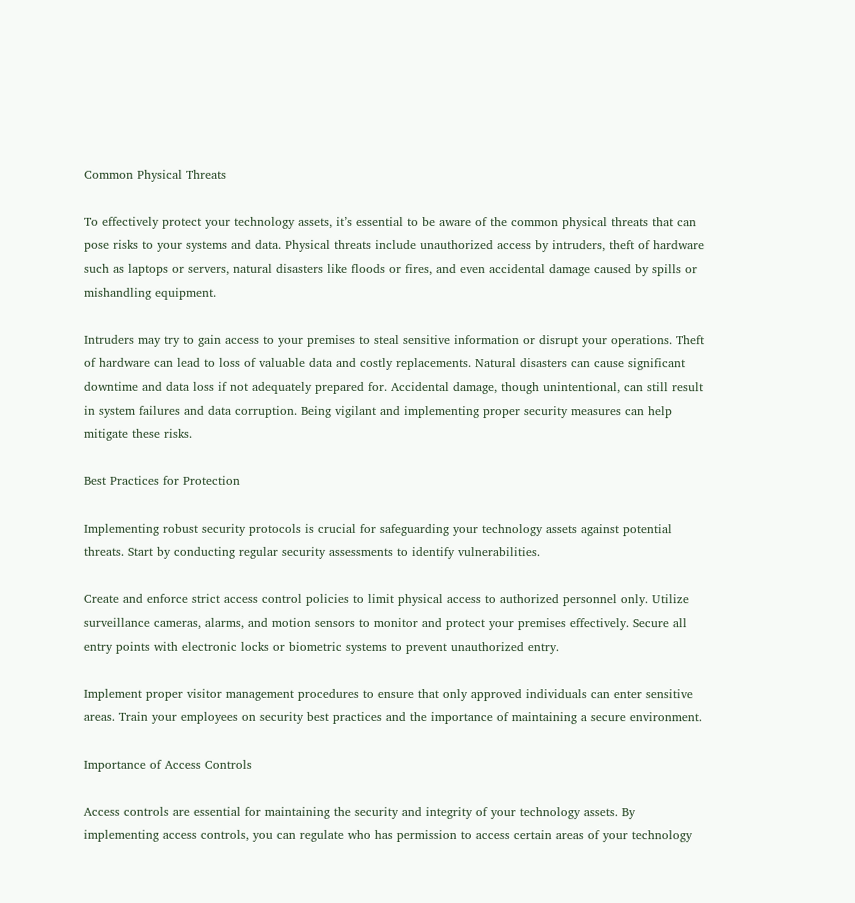Common Physical Threats

To effectively protect your technology assets, it’s essential to be aware of the common physical threats that can pose risks to your systems and data. Physical threats include unauthorized access by intruders, theft of hardware such as laptops or servers, natural disasters like floods or fires, and even accidental damage caused by spills or mishandling equipment.

Intruders may try to gain access to your premises to steal sensitive information or disrupt your operations. Theft of hardware can lead to loss of valuable data and costly replacements. Natural disasters can cause significant downtime and data loss if not adequately prepared for. Accidental damage, though unintentional, can still result in system failures and data corruption. Being vigilant and implementing proper security measures can help mitigate these risks.

Best Practices for Protection

Implementing robust security protocols is crucial for safeguarding your technology assets against potential threats. Start by conducting regular security assessments to identify vulnerabilities.

Create and enforce strict access control policies to limit physical access to authorized personnel only. Utilize surveillance cameras, alarms, and motion sensors to monitor and protect your premises effectively. Secure all entry points with electronic locks or biometric systems to prevent unauthorized entry.

Implement proper visitor management procedures to ensure that only approved individuals can enter sensitive areas. Train your employees on security best practices and the importance of maintaining a secure environment.

Importance of Access Controls

Access controls are essential for maintaining the security and integrity of your technology assets. By implementing access controls, you can regulate who has permission to access certain areas of your technology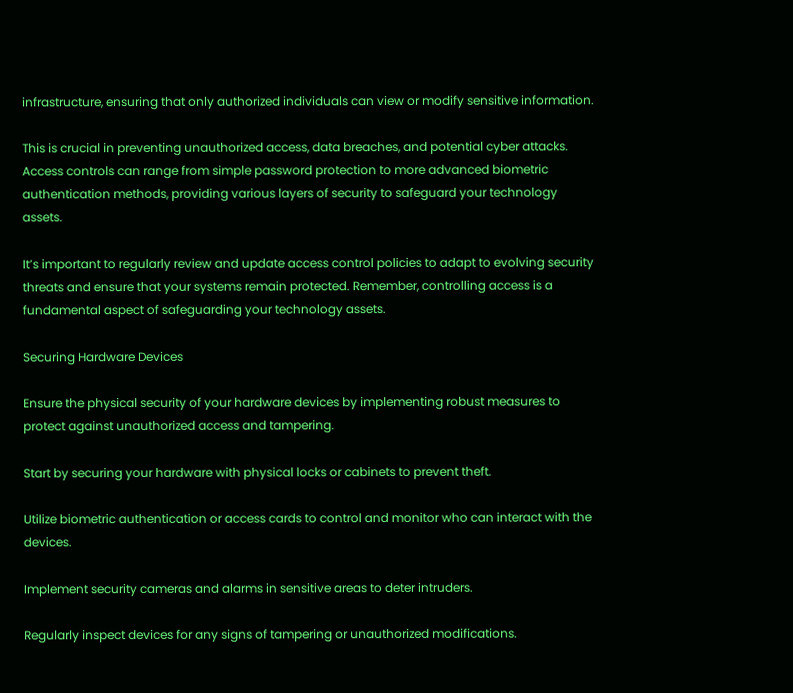infrastructure, ensuring that only authorized individuals can view or modify sensitive information.

This is crucial in preventing unauthorized access, data breaches, and potential cyber attacks. Access controls can range from simple password protection to more advanced biometric authentication methods, providing various layers of security to safeguard your technology assets.

It’s important to regularly review and update access control policies to adapt to evolving security threats and ensure that your systems remain protected. Remember, controlling access is a fundamental aspect of safeguarding your technology assets.

Securing Hardware Devices

Ensure the physical security of your hardware devices by implementing robust measures to protect against unauthorized access and tampering.

Start by securing your hardware with physical locks or cabinets to prevent theft.

Utilize biometric authentication or access cards to control and monitor who can interact with the devices.

Implement security cameras and alarms in sensitive areas to deter intruders.

Regularly inspect devices for any signs of tampering or unauthorized modifications.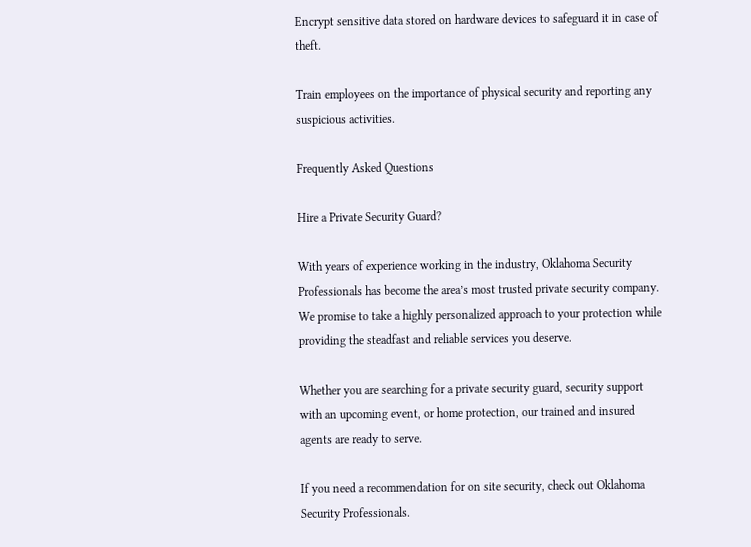Encrypt sensitive data stored on hardware devices to safeguard it in case of theft.

Train employees on the importance of physical security and reporting any suspicious activities.

Frequently Asked Questions

Hire a Private Security Guard?

With years of experience working in the industry, Oklahoma Security Professionals has become the area’s most trusted private security company. We promise to take a highly personalized approach to your protection while providing the steadfast and reliable services you deserve.

Whether you are searching for a private security guard, security support with an upcoming event, or home protection, our trained and insured agents are ready to serve.

If you need a recommendation for on site security, check out Oklahoma Security Professionals.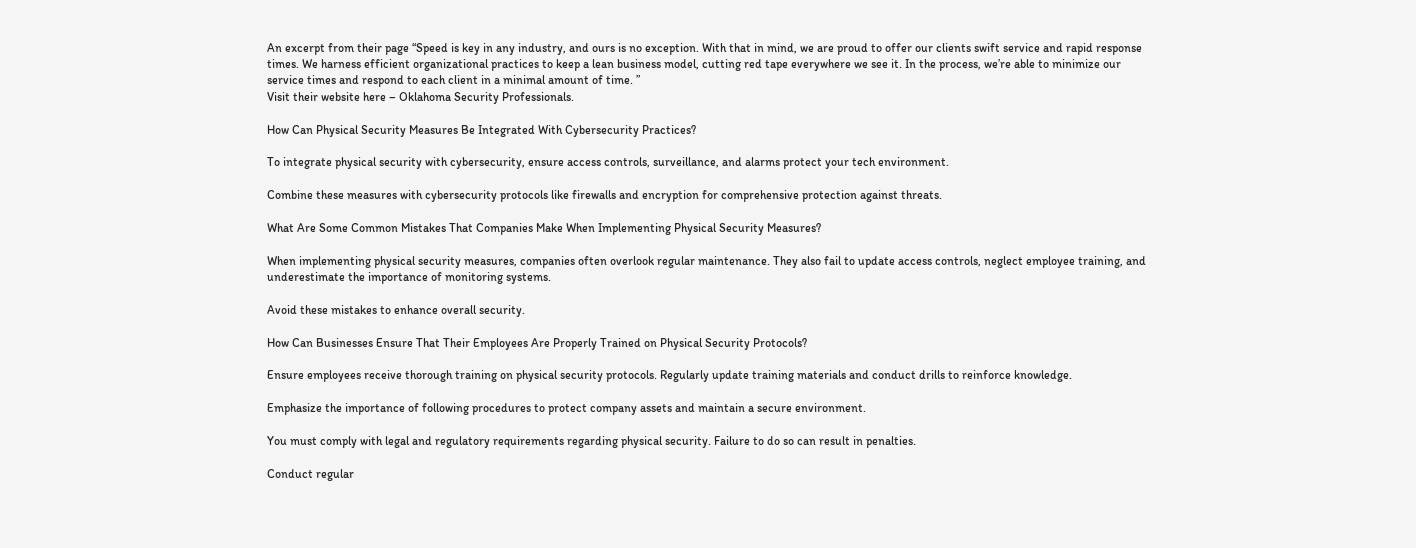An excerpt from their page “Speed is key in any industry, and ours is no exception. With that in mind, we are proud to offer our clients swift service and rapid response times. We harness efficient organizational practices to keep a lean business model, cutting red tape everywhere we see it. In the process, we’re able to minimize our service times and respond to each client in a minimal amount of time. ”
Visit their website here – Oklahoma Security Professionals.

How Can Physical Security Measures Be Integrated With Cybersecurity Practices?

To integrate physical security with cybersecurity, ensure access controls, surveillance, and alarms protect your tech environment.

Combine these measures with cybersecurity protocols like firewalls and encryption for comprehensive protection against threats.

What Are Some Common Mistakes That Companies Make When Implementing Physical Security Measures?

When implementing physical security measures, companies often overlook regular maintenance. They also fail to update access controls, neglect employee training, and underestimate the importance of monitoring systems.

Avoid these mistakes to enhance overall security.

How Can Businesses Ensure That Their Employees Are Properly Trained on Physical Security Protocols?

Ensure employees receive thorough training on physical security protocols. Regularly update training materials and conduct drills to reinforce knowledge.

Emphasize the importance of following procedures to protect company assets and maintain a secure environment.

You must comply with legal and regulatory requirements regarding physical security. Failure to do so can result in penalties.

Conduct regular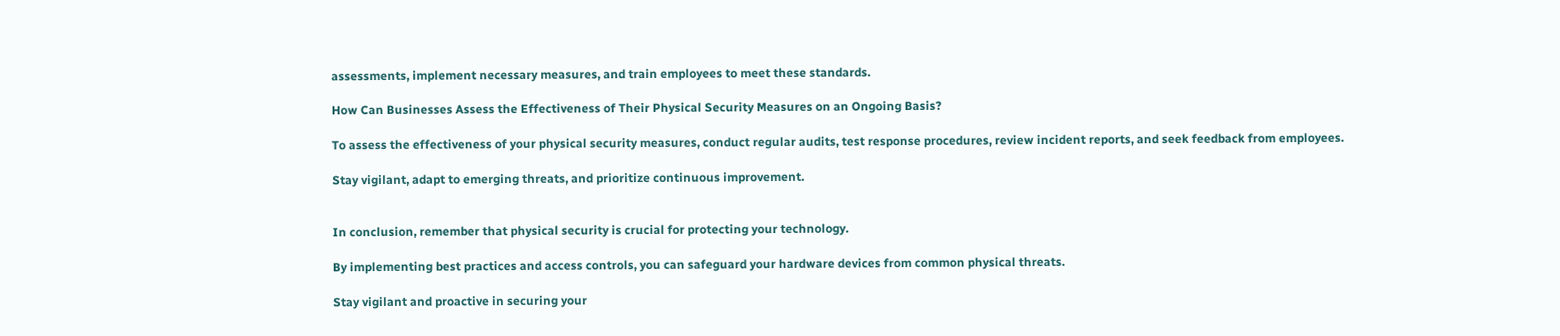assessments, implement necessary measures, and train employees to meet these standards.

How Can Businesses Assess the Effectiveness of Their Physical Security Measures on an Ongoing Basis?

To assess the effectiveness of your physical security measures, conduct regular audits, test response procedures, review incident reports, and seek feedback from employees.

Stay vigilant, adapt to emerging threats, and prioritize continuous improvement.


In conclusion, remember that physical security is crucial for protecting your technology.

By implementing best practices and access controls, you can safeguard your hardware devices from common physical threats.

Stay vigilant and proactive in securing your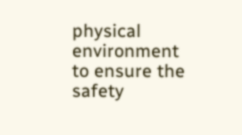physical environment to ensure the safety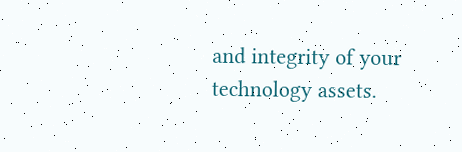and integrity of your technology assets.